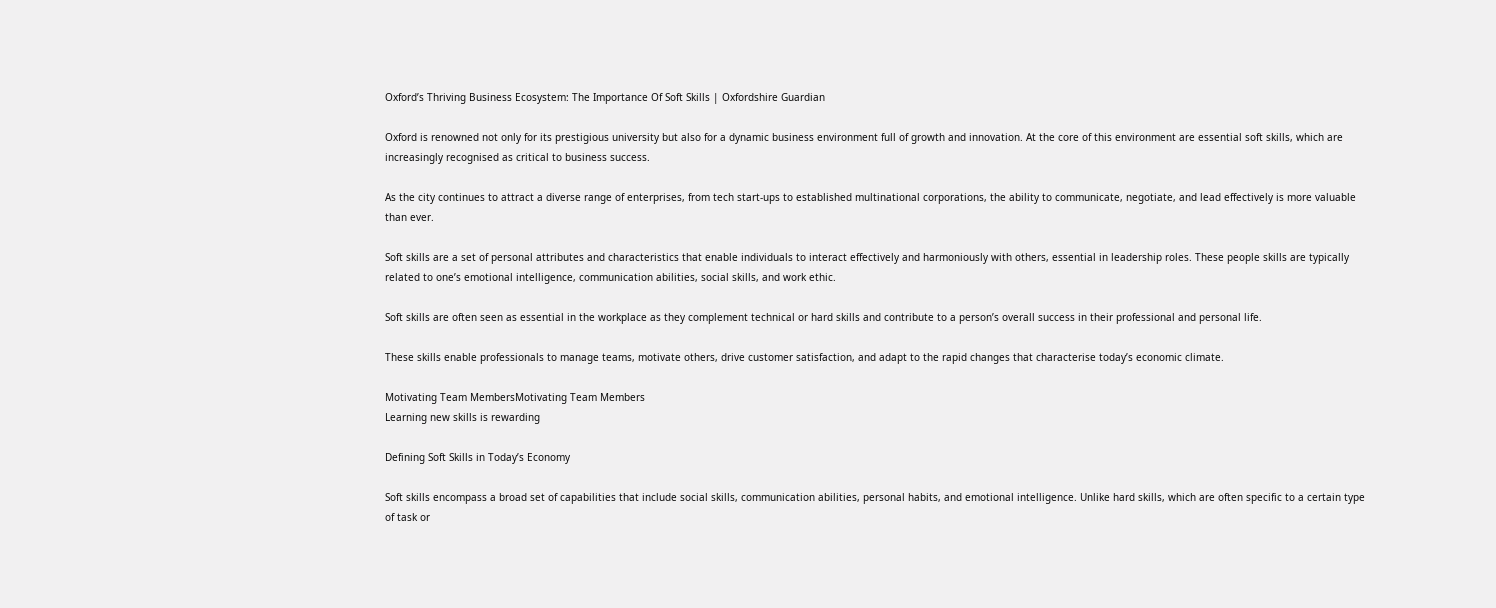Oxford’s Thriving Business Ecosystem: The Importance Of Soft Skills | Oxfordshire Guardian

Oxford is renowned not only for its prestigious university but also for a dynamic business environment full of growth and innovation. At the core of this environment are essential soft skills, which are increasingly recognised as critical to business success.

As the city continues to attract a diverse range of enterprises, from tech start-ups to established multinational corporations, the ability to communicate, negotiate, and lead effectively is more valuable than ever.

Soft skills are a set of personal attributes and characteristics that enable individuals to interact effectively and harmoniously with others, essential in leadership roles. These people skills are typically related to one’s emotional intelligence, communication abilities, social skills, and work ethic.

Soft skills are often seen as essential in the workplace as they complement technical or hard skills and contribute to a person’s overall success in their professional and personal life.

These skills enable professionals to manage teams, motivate others, drive customer satisfaction, and adapt to the rapid changes that characterise today’s economic climate.

Motivating Team MembersMotivating Team Members
Learning new skills is rewarding

Defining Soft Skills in Today’s Economy

Soft skills encompass a broad set of capabilities that include social skills, communication abilities, personal habits, and emotional intelligence. Unlike hard skills, which are often specific to a certain type of task or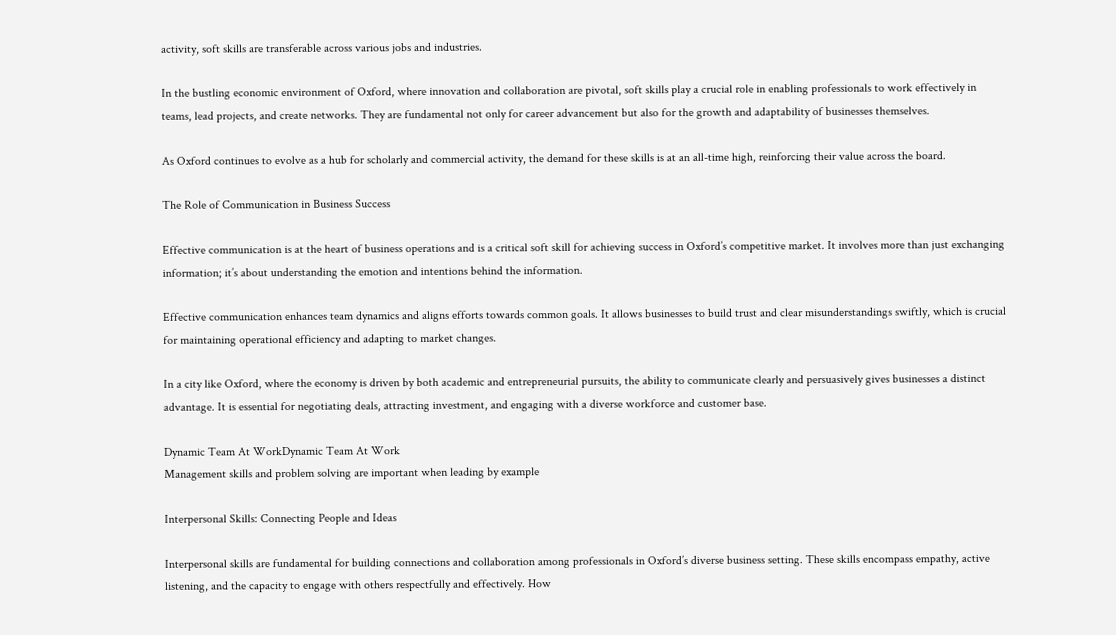activity, soft skills are transferable across various jobs and industries.

In the bustling economic environment of Oxford, where innovation and collaboration are pivotal, soft skills play a crucial role in enabling professionals to work effectively in teams, lead projects, and create networks. They are fundamental not only for career advancement but also for the growth and adaptability of businesses themselves.

As Oxford continues to evolve as a hub for scholarly and commercial activity, the demand for these skills is at an all-time high, reinforcing their value across the board.

The Role of Communication in Business Success

Effective communication is at the heart of business operations and is a critical soft skill for achieving success in Oxford’s competitive market. It involves more than just exchanging information; it’s about understanding the emotion and intentions behind the information.

Effective communication enhances team dynamics and aligns efforts towards common goals. It allows businesses to build trust and clear misunderstandings swiftly, which is crucial for maintaining operational efficiency and adapting to market changes.

In a city like Oxford, where the economy is driven by both academic and entrepreneurial pursuits, the ability to communicate clearly and persuasively gives businesses a distinct advantage. It is essential for negotiating deals, attracting investment, and engaging with a diverse workforce and customer base.

Dynamic Team At WorkDynamic Team At Work
Management skills and problem solving are important when leading by example

Interpersonal Skills: Connecting People and Ideas

Interpersonal skills are fundamental for building connections and collaboration among professionals in Oxford’s diverse business setting. These skills encompass empathy, active listening, and the capacity to engage with others respectfully and effectively. How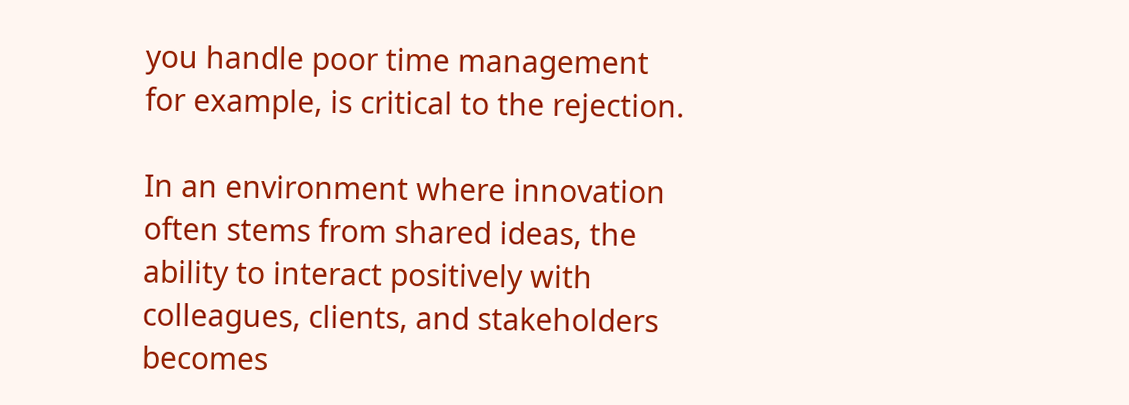you handle poor time management for example, is critical to the rejection.

In an environment where innovation often stems from shared ideas, the ability to interact positively with colleagues, clients, and stakeholders becomes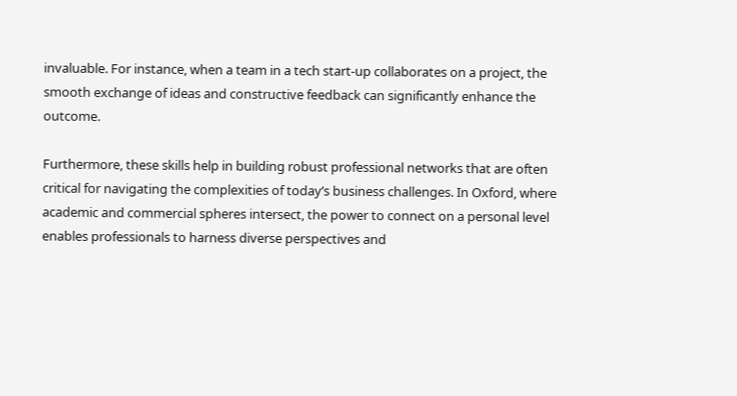invaluable. For instance, when a team in a tech start-up collaborates on a project, the smooth exchange of ideas and constructive feedback can significantly enhance the outcome.

Furthermore, these skills help in building robust professional networks that are often critical for navigating the complexities of today’s business challenges. In Oxford, where academic and commercial spheres intersect, the power to connect on a personal level enables professionals to harness diverse perspectives and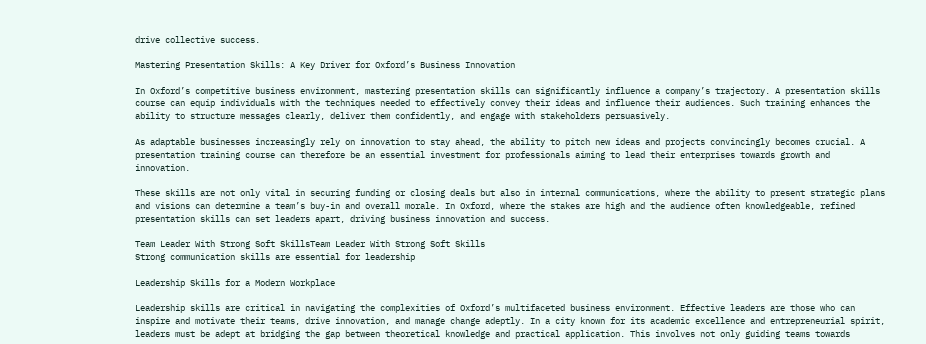drive collective success.

Mastering Presentation Skills: A Key Driver for Oxford’s Business Innovation

In Oxford’s competitive business environment, mastering presentation skills can significantly influence a company’s trajectory. A presentation skills course can equip individuals with the techniques needed to effectively convey their ideas and influence their audiences. Such training enhances the ability to structure messages clearly, deliver them confidently, and engage with stakeholders persuasively.

As adaptable businesses increasingly rely on innovation to stay ahead, the ability to pitch new ideas and projects convincingly becomes crucial. A presentation training course can therefore be an essential investment for professionals aiming to lead their enterprises towards growth and innovation.

These skills are not only vital in securing funding or closing deals but also in internal communications, where the ability to present strategic plans and visions can determine a team’s buy-in and overall morale. In Oxford, where the stakes are high and the audience often knowledgeable, refined presentation skills can set leaders apart, driving business innovation and success.

Team Leader With Strong Soft SkillsTeam Leader With Strong Soft Skills
Strong communication skills are essential for leadership

Leadership Skills for a Modern Workplace

Leadership skills are critical in navigating the complexities of Oxford’s multifaceted business environment. Effective leaders are those who can inspire and motivate their teams, drive innovation, and manage change adeptly. In a city known for its academic excellence and entrepreneurial spirit, leaders must be adept at bridging the gap between theoretical knowledge and practical application. This involves not only guiding teams towards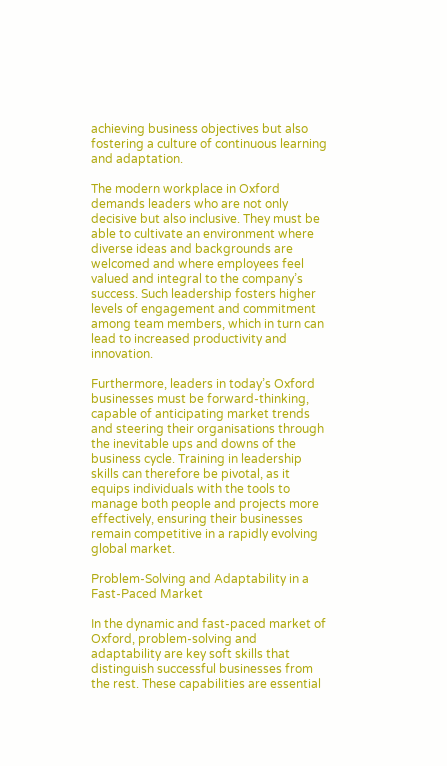achieving business objectives but also fostering a culture of continuous learning and adaptation.

The modern workplace in Oxford demands leaders who are not only decisive but also inclusive. They must be able to cultivate an environment where diverse ideas and backgrounds are welcomed and where employees feel valued and integral to the company’s success. Such leadership fosters higher levels of engagement and commitment among team members, which in turn can lead to increased productivity and innovation.

Furthermore, leaders in today’s Oxford businesses must be forward-thinking, capable of anticipating market trends and steering their organisations through the inevitable ups and downs of the business cycle. Training in leadership skills can therefore be pivotal, as it equips individuals with the tools to manage both people and projects more effectively, ensuring their businesses remain competitive in a rapidly evolving global market.

Problem-Solving and Adaptability in a Fast-Paced Market

In the dynamic and fast-paced market of Oxford, problem-solving and adaptability are key soft skills that distinguish successful businesses from the rest. These capabilities are essential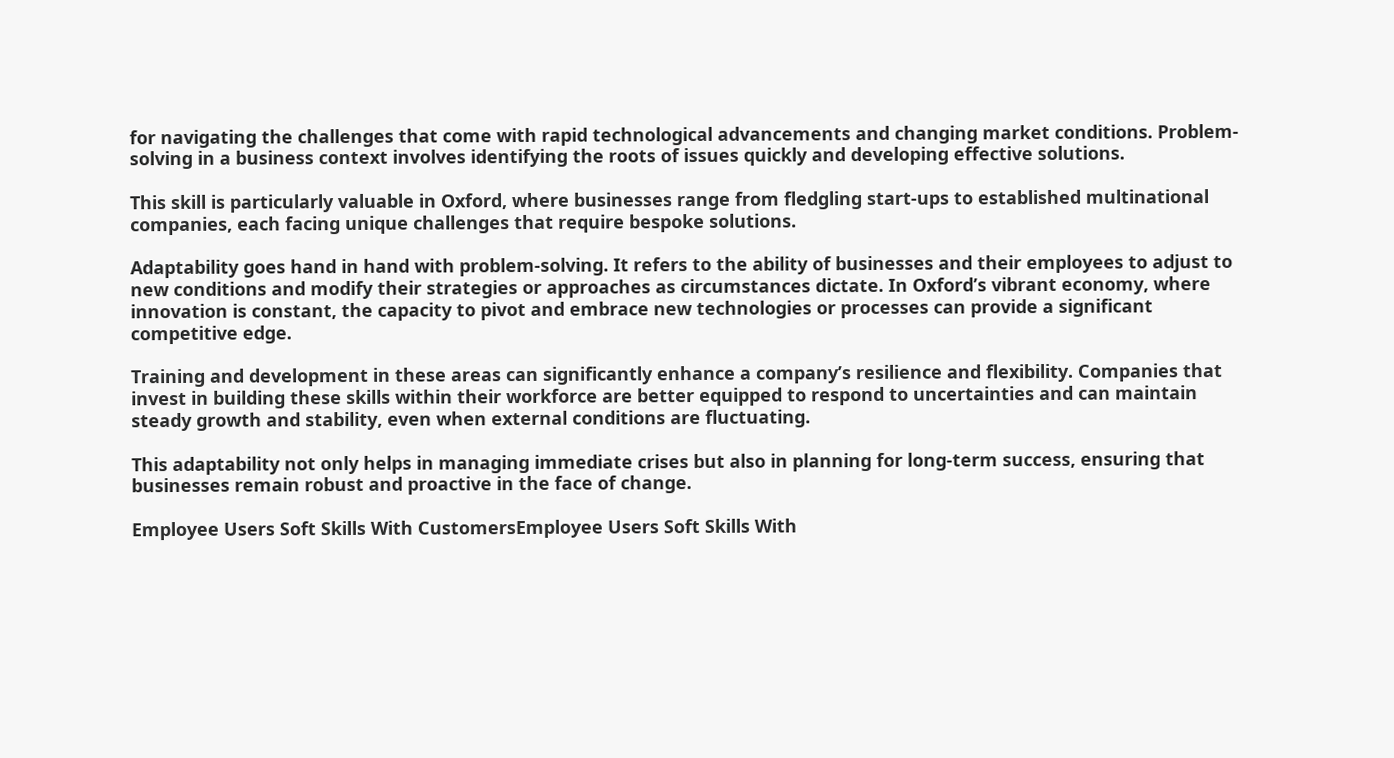for navigating the challenges that come with rapid technological advancements and changing market conditions. Problem-solving in a business context involves identifying the roots of issues quickly and developing effective solutions.

This skill is particularly valuable in Oxford, where businesses range from fledgling start-ups to established multinational companies, each facing unique challenges that require bespoke solutions.

Adaptability goes hand in hand with problem-solving. It refers to the ability of businesses and their employees to adjust to new conditions and modify their strategies or approaches as circumstances dictate. In Oxford’s vibrant economy, where innovation is constant, the capacity to pivot and embrace new technologies or processes can provide a significant competitive edge.

Training and development in these areas can significantly enhance a company’s resilience and flexibility. Companies that invest in building these skills within their workforce are better equipped to respond to uncertainties and can maintain steady growth and stability, even when external conditions are fluctuating.

This adaptability not only helps in managing immediate crises but also in planning for long-term success, ensuring that businesses remain robust and proactive in the face of change.

Employee Users Soft Skills With CustomersEmployee Users Soft Skills With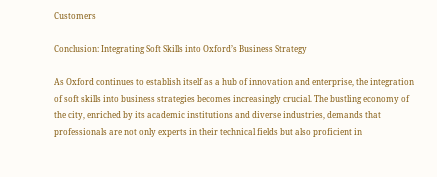Customers

Conclusion: Integrating Soft Skills into Oxford’s Business Strategy

As Oxford continues to establish itself as a hub of innovation and enterprise, the integration of soft skills into business strategies becomes increasingly crucial. The bustling economy of the city, enriched by its academic institutions and diverse industries, demands that professionals are not only experts in their technical fields but also proficient in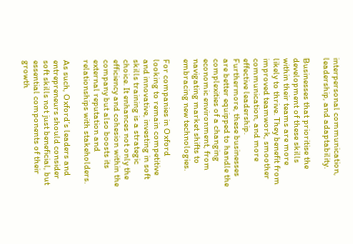interpersonal communication, leadership, and adaptability.

Businesses that prioritise the development of these skills within their teams are more likely to thrive. They benefit from improved teamwork, smoother communication, and more effective leadership. Furthermore, these businesses are better equipped to handle the complexities of a changing economic environment, from navigating market shifts to embracing new technologies.

For companies in Oxford looking to remain competitive and innovative, investing in soft skills training is a strategic choice. It enhances not only the efficiency and cohesion within the company but also boosts its external reputation and relationships with stakeholders.

As such, Oxford’s leaders and entrepreneurs should consider soft skills not just beneficial, but essential components of their growth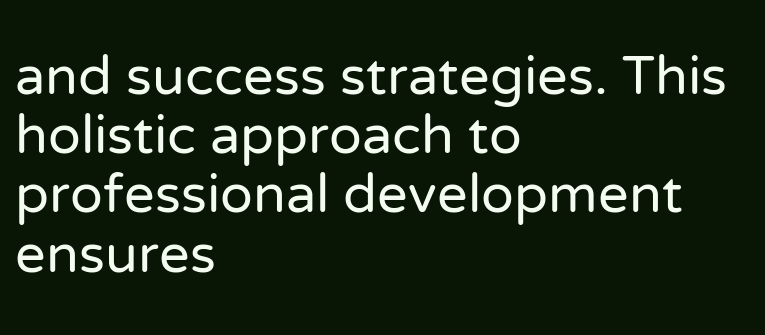and success strategies. This holistic approach to professional development ensures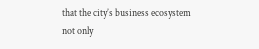that the city’s business ecosystem not only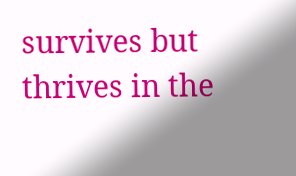survives but thrives in the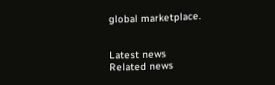global marketplace.


Latest news
Related news